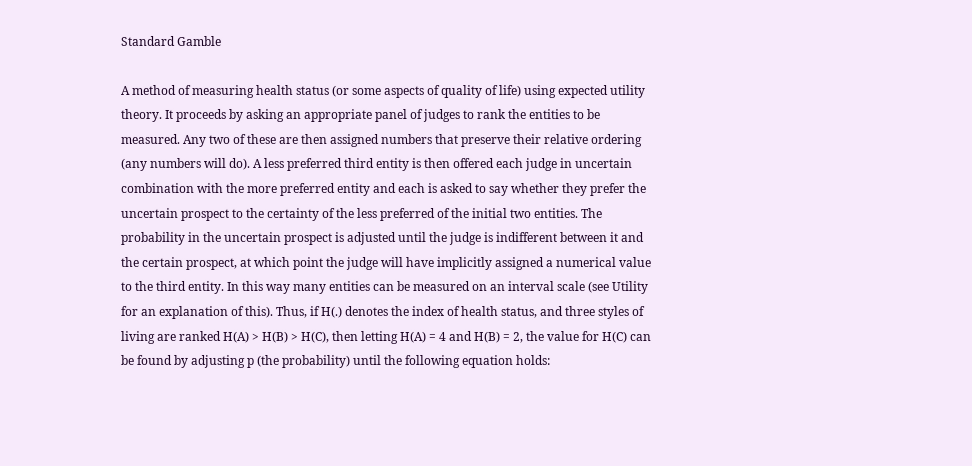Standard Gamble

A method of measuring health status (or some aspects of quality of life) using expected utility theory. It proceeds by asking an appropriate panel of judges to rank the entities to be measured. Any two of these are then assigned numbers that preserve their relative ordering (any numbers will do). A less preferred third entity is then offered each judge in uncertain combination with the more preferred entity and each is asked to say whether they prefer the uncertain prospect to the certainty of the less preferred of the initial two entities. The probability in the uncertain prospect is adjusted until the judge is indifferent between it and the certain prospect, at which point the judge will have implicitly assigned a numerical value to the third entity. In this way many entities can be measured on an interval scale (see Utility for an explanation of this). Thus, if H(.) denotes the index of health status, and three styles of living are ranked H(A) > H(B) > H(C), then letting H(A) = 4 and H(B) = 2, the value for H(C) can be found by adjusting p (the probability) until the following equation holds: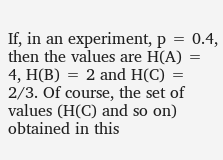If, in an experiment, p = 0.4, then the values are H(A) = 4, H(B) = 2 and H(C) = 2/3. Of course, the set of values (H(C) and so on) obtained in this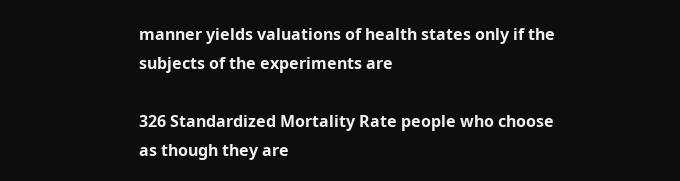manner yields valuations of health states only if the subjects of the experiments are

326 Standardized Mortality Rate people who choose as though they are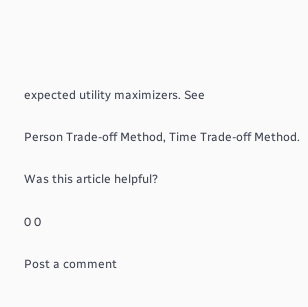expected utility maximizers. See

Person Trade-off Method, Time Trade-off Method.

Was this article helpful?

0 0

Post a comment